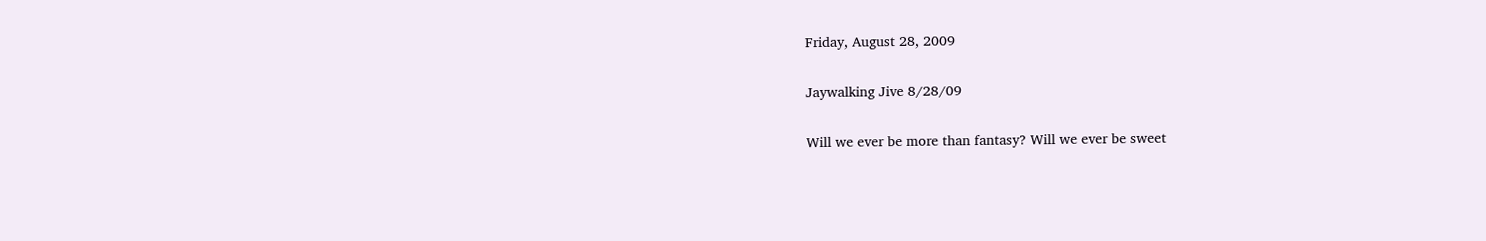Friday, August 28, 2009

Jaywalking Jive 8/28/09

Will we ever be more than fantasy? Will we ever be sweet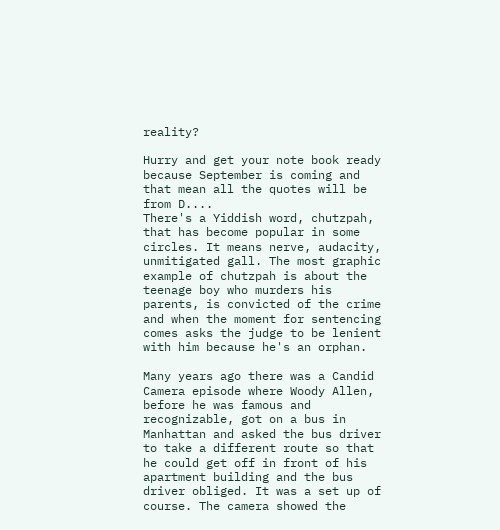reality?

Hurry and get your note book ready because September is coming and that mean all the quotes will be from D....
There's a Yiddish word, chutzpah, that has become popular in some circles. It means nerve, audacity, unmitigated gall. The most graphic example of chutzpah is about the teenage boy who murders his parents, is convicted of the crime and when the moment for sentencing comes asks the judge to be lenient with him because he's an orphan.

Many years ago there was a Candid Camera episode where Woody Allen, before he was famous and recognizable, got on a bus in Manhattan and asked the bus driver to take a different route so that he could get off in front of his apartment building and the bus driver obliged. It was a set up of course. The camera showed the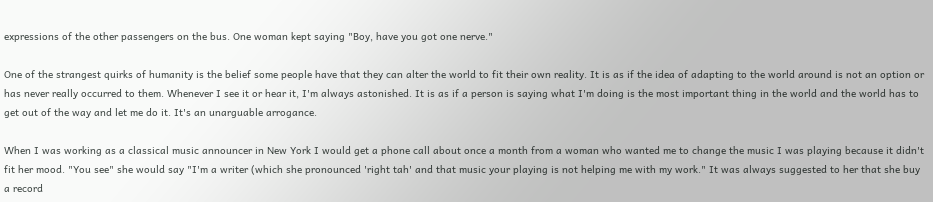expressions of the other passengers on the bus. One woman kept saying "Boy, have you got one nerve."

One of the strangest quirks of humanity is the belief some people have that they can alter the world to fit their own reality. It is as if the idea of adapting to the world around is not an option or has never really occurred to them. Whenever I see it or hear it, I'm always astonished. It is as if a person is saying what I'm doing is the most important thing in the world and the world has to get out of the way and let me do it. It's an unarguable arrogance.

When I was working as a classical music announcer in New York I would get a phone call about once a month from a woman who wanted me to change the music I was playing because it didn't fit her mood. "You see" she would say "I'm a writer (which she pronounced 'right tah' and that music your playing is not helping me with my work." It was always suggested to her that she buy a record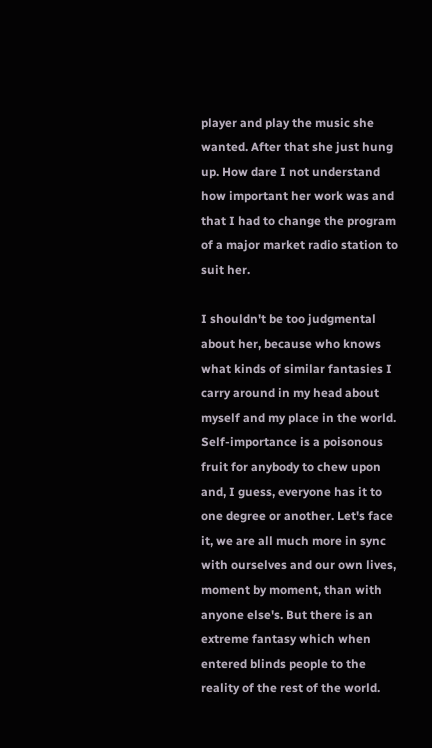player and play the music she wanted. After that she just hung up. How dare I not understand how important her work was and that I had to change the program of a major market radio station to suit her.

I shouldn't be too judgmental about her, because who knows what kinds of similar fantasies I carry around in my head about myself and my place in the world. Self-importance is a poisonous fruit for anybody to chew upon and, I guess, everyone has it to one degree or another. Let's face it, we are all much more in sync with ourselves and our own lives, moment by moment, than with anyone else's. But there is an extreme fantasy which when entered blinds people to the reality of the rest of the world.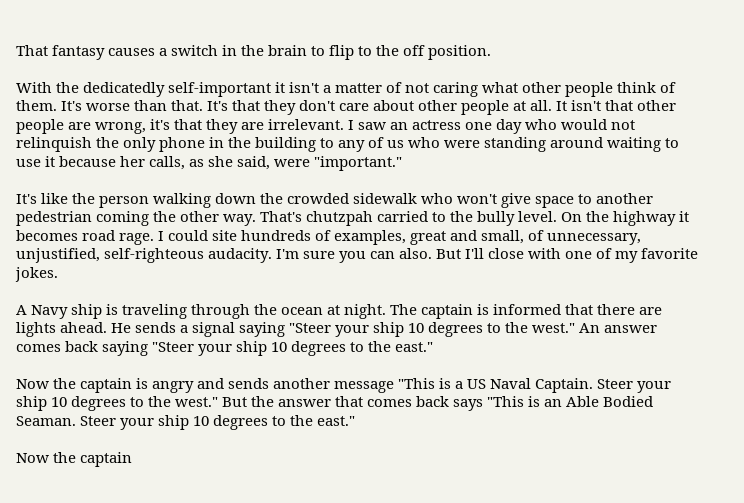That fantasy causes a switch in the brain to flip to the off position.

With the dedicatedly self-important it isn't a matter of not caring what other people think of them. It's worse than that. It's that they don't care about other people at all. It isn't that other people are wrong, it's that they are irrelevant. I saw an actress one day who would not relinquish the only phone in the building to any of us who were standing around waiting to use it because her calls, as she said, were "important."

It's like the person walking down the crowded sidewalk who won't give space to another pedestrian coming the other way. That's chutzpah carried to the bully level. On the highway it becomes road rage. I could site hundreds of examples, great and small, of unnecessary, unjustified, self-righteous audacity. I'm sure you can also. But I'll close with one of my favorite jokes.

A Navy ship is traveling through the ocean at night. The captain is informed that there are lights ahead. He sends a signal saying "Steer your ship 10 degrees to the west." An answer comes back saying "Steer your ship 10 degrees to the east."

Now the captain is angry and sends another message "This is a US Naval Captain. Steer your ship 10 degrees to the west." But the answer that comes back says "This is an Able Bodied Seaman. Steer your ship 10 degrees to the east."

Now the captain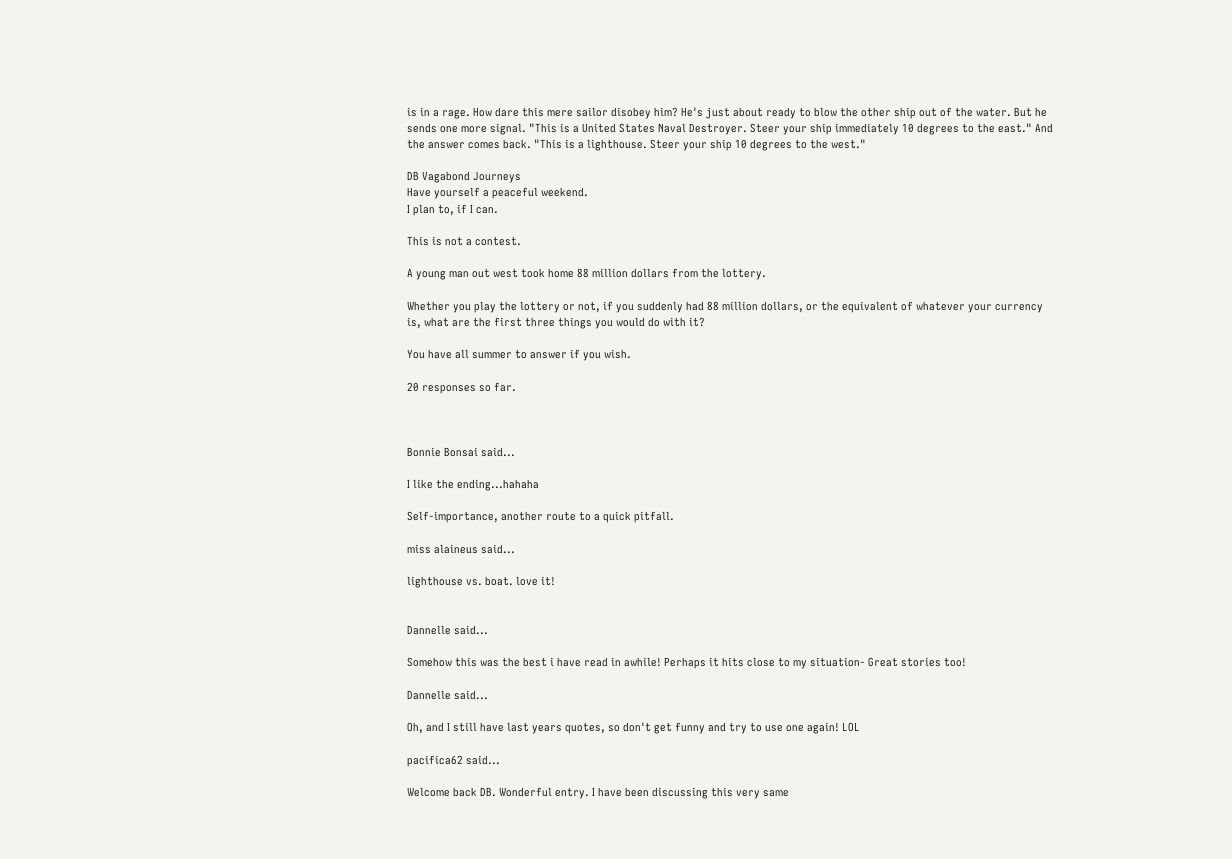is in a rage. How dare this mere sailor disobey him? He's just about ready to blow the other ship out of the water. But he sends one more signal. "This is a United States Naval Destroyer. Steer your ship immediately 10 degrees to the east." And the answer comes back. "This is a lighthouse. Steer your ship 10 degrees to the west."

DB Vagabond Journeys
Have yourself a peaceful weekend.
I plan to, if I can.

This is not a contest.

A young man out west took home 88 million dollars from the lottery.

Whether you play the lottery or not, if you suddenly had 88 million dollars, or the equivalent of whatever your currency is, what are the first three things you would do with it?

You have all summer to answer if you wish.

20 responses so far.



Bonnie Bonsai said...

I like the ending...hahaha

Self-importance, another route to a quick pitfall.

miss alaineus said...

lighthouse vs. boat. love it!


Dannelle said...

Somehow this was the best i have read in awhile! Perhaps it hits close to my situation- Great stories too!

Dannelle said...

Oh, and I still have last years quotes, so don't get funny and try to use one again! LOL

pacifica62 said...

Welcome back DB. Wonderful entry. I have been discussing this very same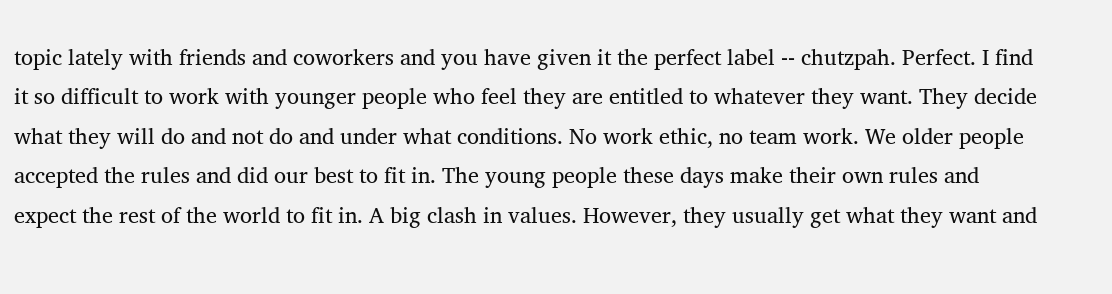topic lately with friends and coworkers and you have given it the perfect label -- chutzpah. Perfect. I find it so difficult to work with younger people who feel they are entitled to whatever they want. They decide what they will do and not do and under what conditions. No work ethic, no team work. We older people accepted the rules and did our best to fit in. The young people these days make their own rules and expect the rest of the world to fit in. A big clash in values. However, they usually get what they want and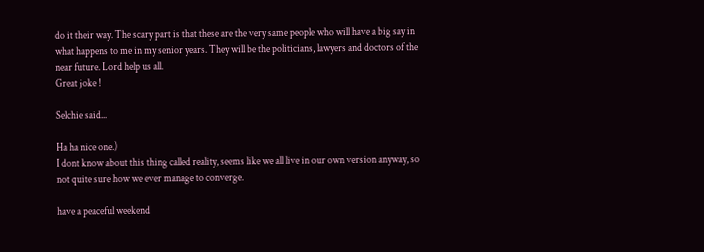do it their way. The scary part is that these are the very same people who will have a big say in what happens to me in my senior years. They will be the politicians, lawyers and doctors of the near future. Lord help us all.
Great joke !

Selchie said...

Ha ha nice one.)
I dont know about this thing called reality, seems like we all live in our own version anyway, so not quite sure how we ever manage to converge.

have a peaceful weekend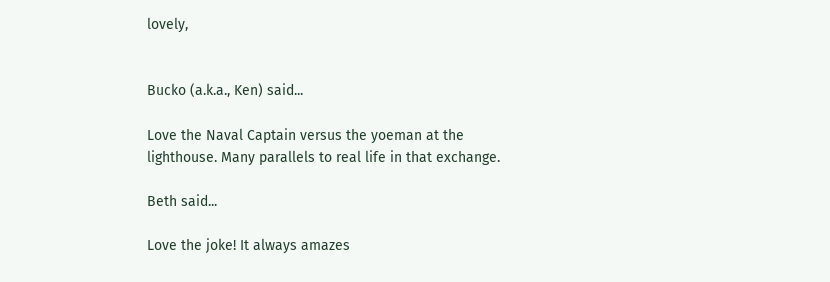lovely,


Bucko (a.k.a., Ken) said...

Love the Naval Captain versus the yoeman at the lighthouse. Many parallels to real life in that exchange.

Beth said...

Love the joke! It always amazes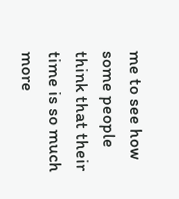me to see how some people think that their time is so much more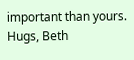important than yours. Hugs, Beth